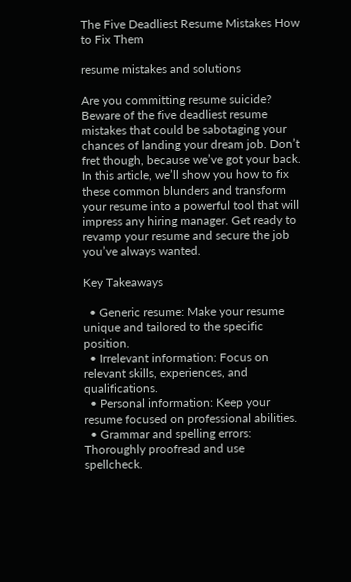The Five Deadliest Resume Mistakes How to Fix Them

resume mistakes and solutions

Are you committing resume suicide? Beware of the five deadliest resume mistakes that could be sabotaging your chances of landing your dream job. Don’t fret though, because we’ve got your back. In this article, we’ll show you how to fix these common blunders and transform your resume into a powerful tool that will impress any hiring manager. Get ready to revamp your resume and secure the job you’ve always wanted.

Key Takeaways

  • Generic resume: Make your resume unique and tailored to the specific position.
  • Irrelevant information: Focus on relevant skills, experiences, and qualifications.
  • Personal information: Keep your resume focused on professional abilities.
  • Grammar and spelling errors: Thoroughly proofread and use spellcheck.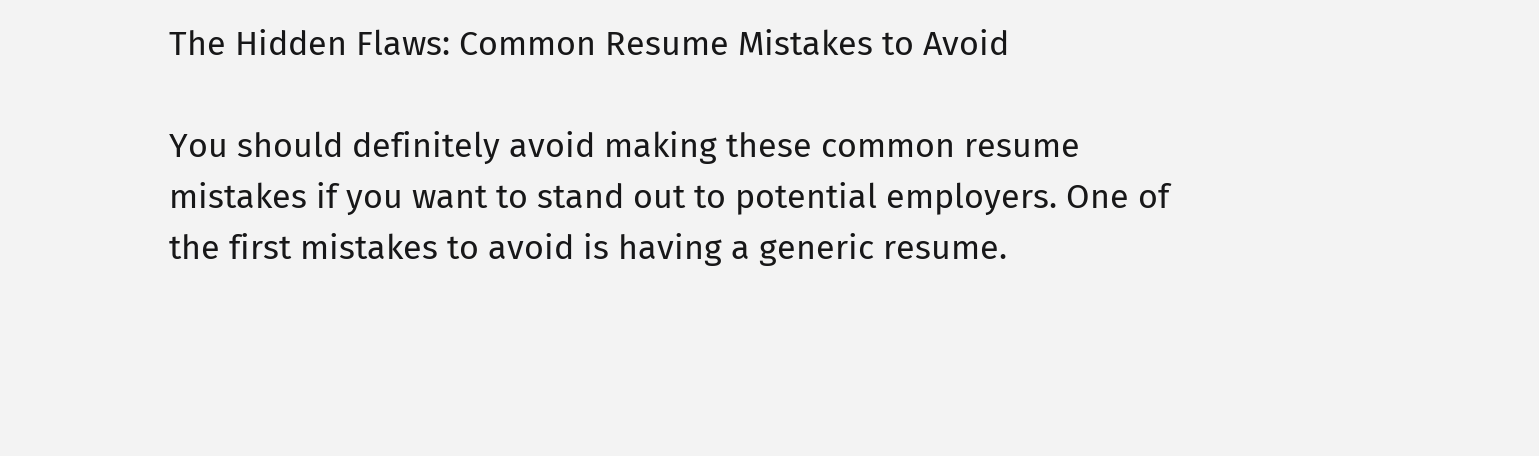The Hidden Flaws: Common Resume Mistakes to Avoid

You should definitely avoid making these common resume mistakes if you want to stand out to potential employers. One of the first mistakes to avoid is having a generic resume.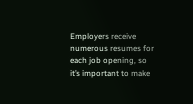Employers receive numerous resumes for each job opening, so it’s important to make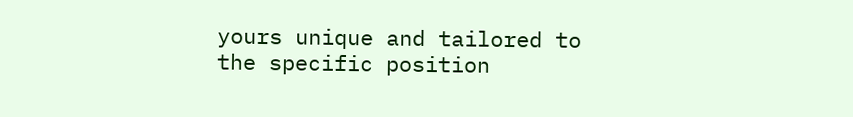yours unique and tailored to the specific position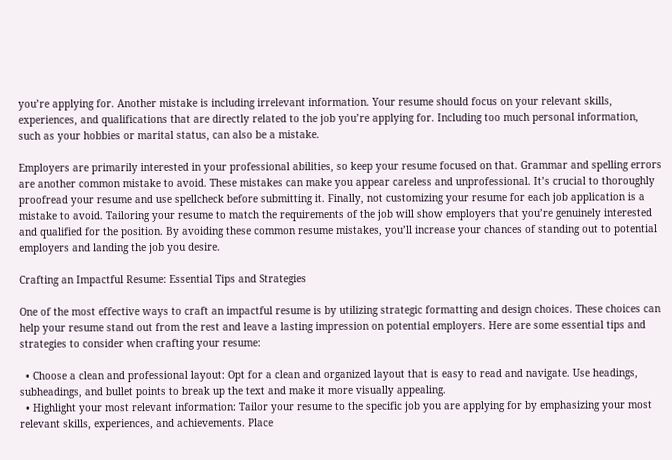you’re applying for. Another mistake is including irrelevant information. Your resume should focus on your relevant skills, experiences, and qualifications that are directly related to the job you’re applying for. Including too much personal information, such as your hobbies or marital status, can also be a mistake.

Employers are primarily interested in your professional abilities, so keep your resume focused on that. Grammar and spelling errors are another common mistake to avoid. These mistakes can make you appear careless and unprofessional. It’s crucial to thoroughly proofread your resume and use spellcheck before submitting it. Finally, not customizing your resume for each job application is a mistake to avoid. Tailoring your resume to match the requirements of the job will show employers that you’re genuinely interested and qualified for the position. By avoiding these common resume mistakes, you’ll increase your chances of standing out to potential employers and landing the job you desire.

Crafting an Impactful Resume: Essential Tips and Strategies

One of the most effective ways to craft an impactful resume is by utilizing strategic formatting and design choices. These choices can help your resume stand out from the rest and leave a lasting impression on potential employers. Here are some essential tips and strategies to consider when crafting your resume:

  • Choose a clean and professional layout: Opt for a clean and organized layout that is easy to read and navigate. Use headings, subheadings, and bullet points to break up the text and make it more visually appealing.
  • Highlight your most relevant information: Tailor your resume to the specific job you are applying for by emphasizing your most relevant skills, experiences, and achievements. Place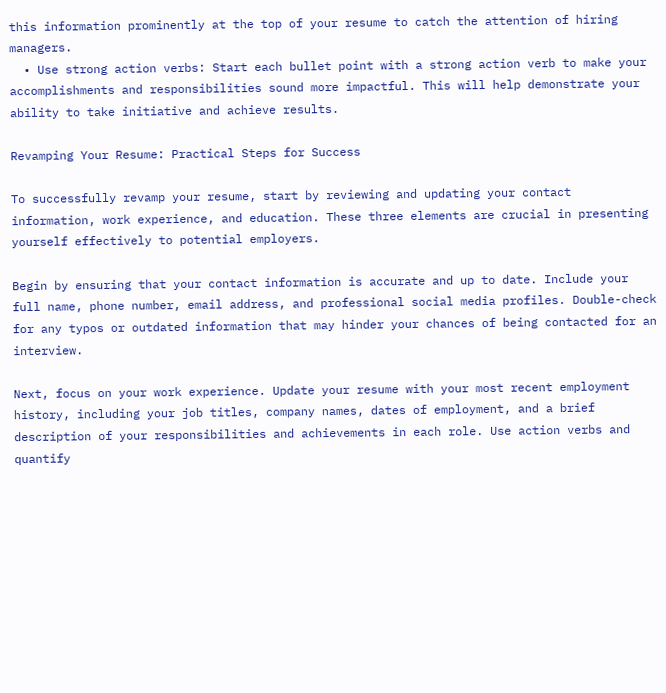this information prominently at the top of your resume to catch the attention of hiring managers.
  • Use strong action verbs: Start each bullet point with a strong action verb to make your accomplishments and responsibilities sound more impactful. This will help demonstrate your ability to take initiative and achieve results.

Revamping Your Resume: Practical Steps for Success

To successfully revamp your resume, start by reviewing and updating your contact information, work experience, and education. These three elements are crucial in presenting yourself effectively to potential employers.

Begin by ensuring that your contact information is accurate and up to date. Include your full name, phone number, email address, and professional social media profiles. Double-check for any typos or outdated information that may hinder your chances of being contacted for an interview.

Next, focus on your work experience. Update your resume with your most recent employment history, including your job titles, company names, dates of employment, and a brief description of your responsibilities and achievements in each role. Use action verbs and quantify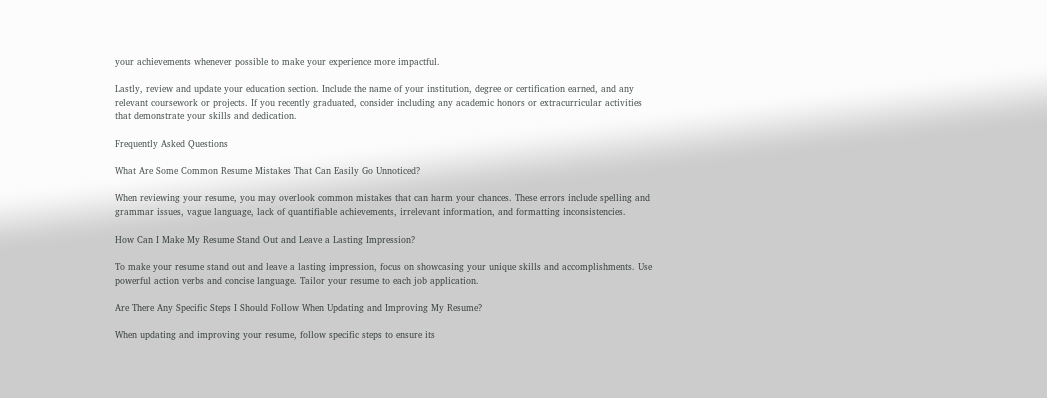your achievements whenever possible to make your experience more impactful.

Lastly, review and update your education section. Include the name of your institution, degree or certification earned, and any relevant coursework or projects. If you recently graduated, consider including any academic honors or extracurricular activities that demonstrate your skills and dedication.

Frequently Asked Questions

What Are Some Common Resume Mistakes That Can Easily Go Unnoticed?

When reviewing your resume, you may overlook common mistakes that can harm your chances. These errors include spelling and grammar issues, vague language, lack of quantifiable achievements, irrelevant information, and formatting inconsistencies.

How Can I Make My Resume Stand Out and Leave a Lasting Impression?

To make your resume stand out and leave a lasting impression, focus on showcasing your unique skills and accomplishments. Use powerful action verbs and concise language. Tailor your resume to each job application.

Are There Any Specific Steps I Should Follow When Updating and Improving My Resume?

When updating and improving your resume, follow specific steps to ensure its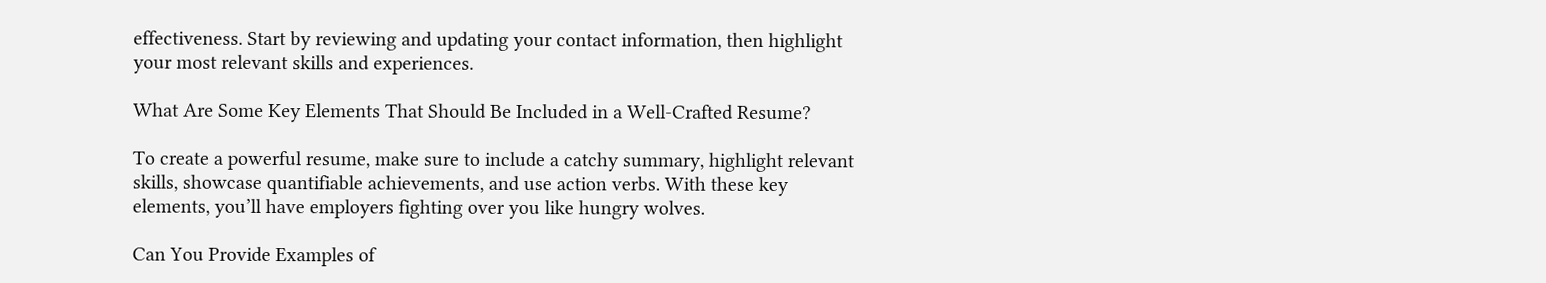effectiveness. Start by reviewing and updating your contact information, then highlight your most relevant skills and experiences.

What Are Some Key Elements That Should Be Included in a Well-Crafted Resume?

To create a powerful resume, make sure to include a catchy summary, highlight relevant skills, showcase quantifiable achievements, and use action verbs. With these key elements, you’ll have employers fighting over you like hungry wolves.

Can You Provide Examples of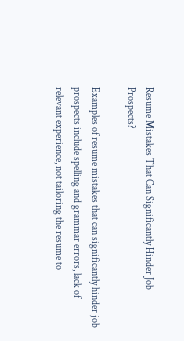Resume Mistakes That Can Significantly Hinder Job Prospects?

Examples of resume mistakes that can significantly hinder job prospects include spelling and grammar errors, lack of relevant experience, not tailoring the resume to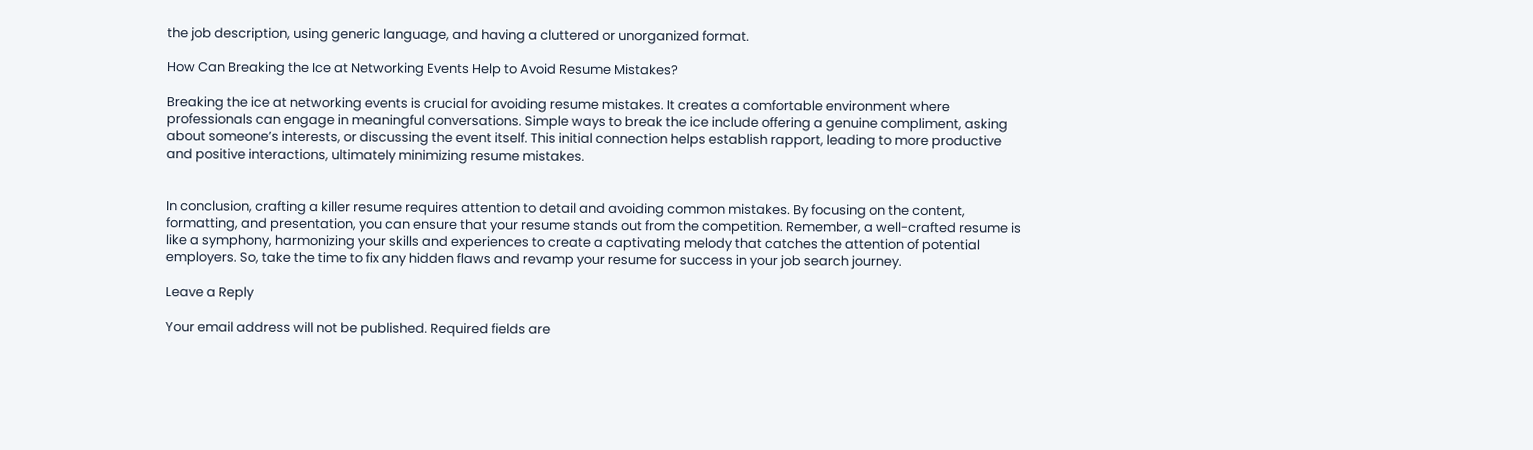the job description, using generic language, and having a cluttered or unorganized format.

How Can Breaking the Ice at Networking Events Help to Avoid Resume Mistakes?

Breaking the ice at networking events is crucial for avoiding resume mistakes. It creates a comfortable environment where professionals can engage in meaningful conversations. Simple ways to break the ice include offering a genuine compliment, asking about someone’s interests, or discussing the event itself. This initial connection helps establish rapport, leading to more productive and positive interactions, ultimately minimizing resume mistakes.


In conclusion, crafting a killer resume requires attention to detail and avoiding common mistakes. By focusing on the content, formatting, and presentation, you can ensure that your resume stands out from the competition. Remember, a well-crafted resume is like a symphony, harmonizing your skills and experiences to create a captivating melody that catches the attention of potential employers. So, take the time to fix any hidden flaws and revamp your resume for success in your job search journey.

Leave a Reply

Your email address will not be published. Required fields are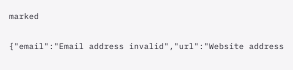marked

{"email":"Email address invalid","url":"Website address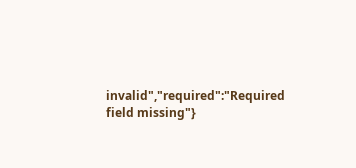invalid","required":"Required field missing"}